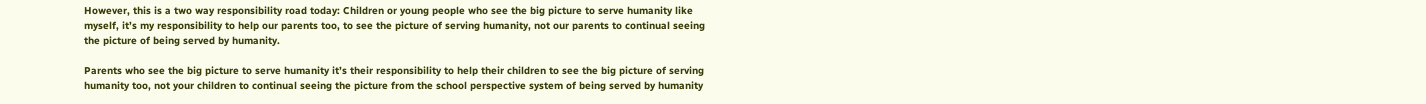However, this is a two way responsibility road today: Children or young people who see the big picture to serve humanity like myself, it’s my responsibility to help our parents too, to see the picture of serving humanity, not our parents to continual seeing the picture of being served by humanity.

Parents who see the big picture to serve humanity it’s their responsibility to help their children to see the big picture of serving humanity too, not your children to continual seeing the picture from the school perspective system of being served by humanity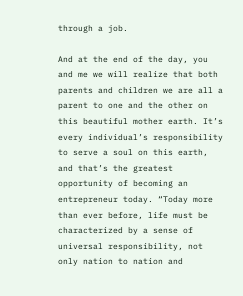through a job.

And at the end of the day, you and me we will realize that both parents and children we are all a parent to one and the other on this beautiful mother earth. It’s every individual’s responsibility to serve a soul on this earth, and that’s the greatest opportunity of becoming an entrepreneur today. “Today more than ever before, life must be characterized by a sense of universal responsibility, not only nation to nation and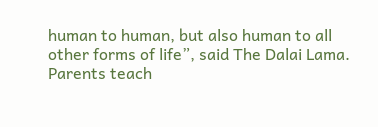human to human, but also human to all other forms of life”, said The Dalai Lama. Parents teach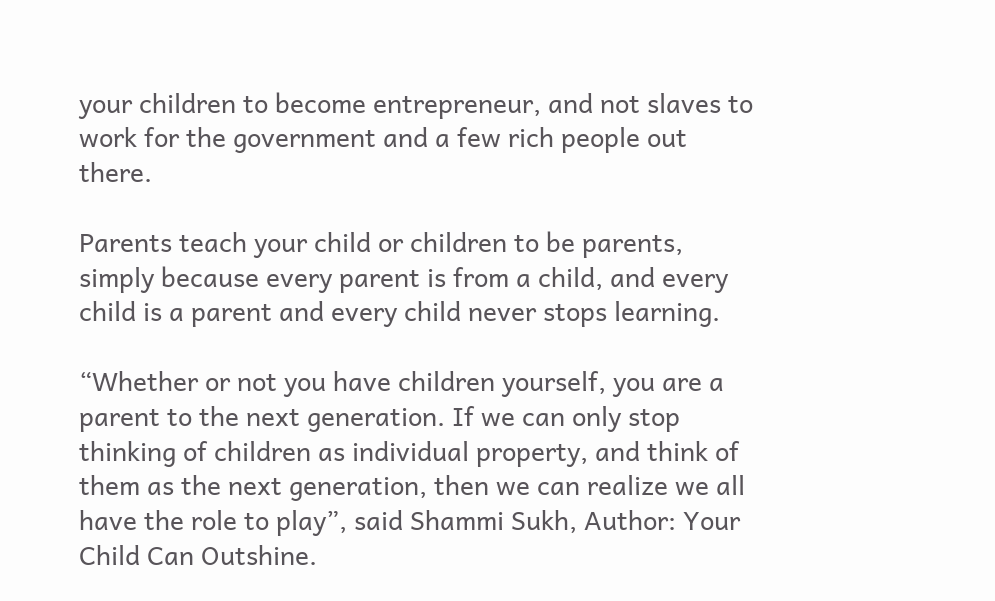your children to become entrepreneur, and not slaves to work for the government and a few rich people out there.

Parents teach your child or children to be parents, simply because every parent is from a child, and every child is a parent and every child never stops learning.

“Whether or not you have children yourself, you are a parent to the next generation. If we can only stop thinking of children as individual property, and think of them as the next generation, then we can realize we all have the role to play”, said Shammi Sukh, Author: Your Child Can Outshine.